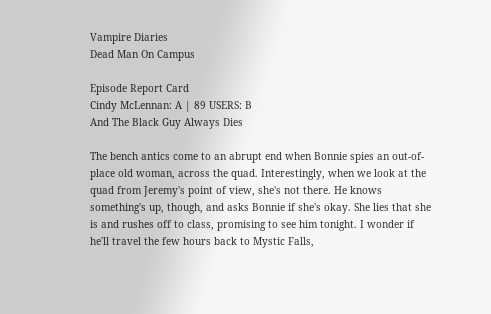Vampire Diaries
Dead Man On Campus

Episode Report Card
Cindy McLennan: A | 89 USERS: B
And The Black Guy Always Dies

The bench antics come to an abrupt end when Bonnie spies an out-of-place old woman, across the quad. Interestingly, when we look at the quad from Jeremy's point of view, she's not there. He knows something's up, though, and asks Bonnie if she's okay. She lies that she is and rushes off to class, promising to see him tonight. I wonder if he'll travel the few hours back to Mystic Falls,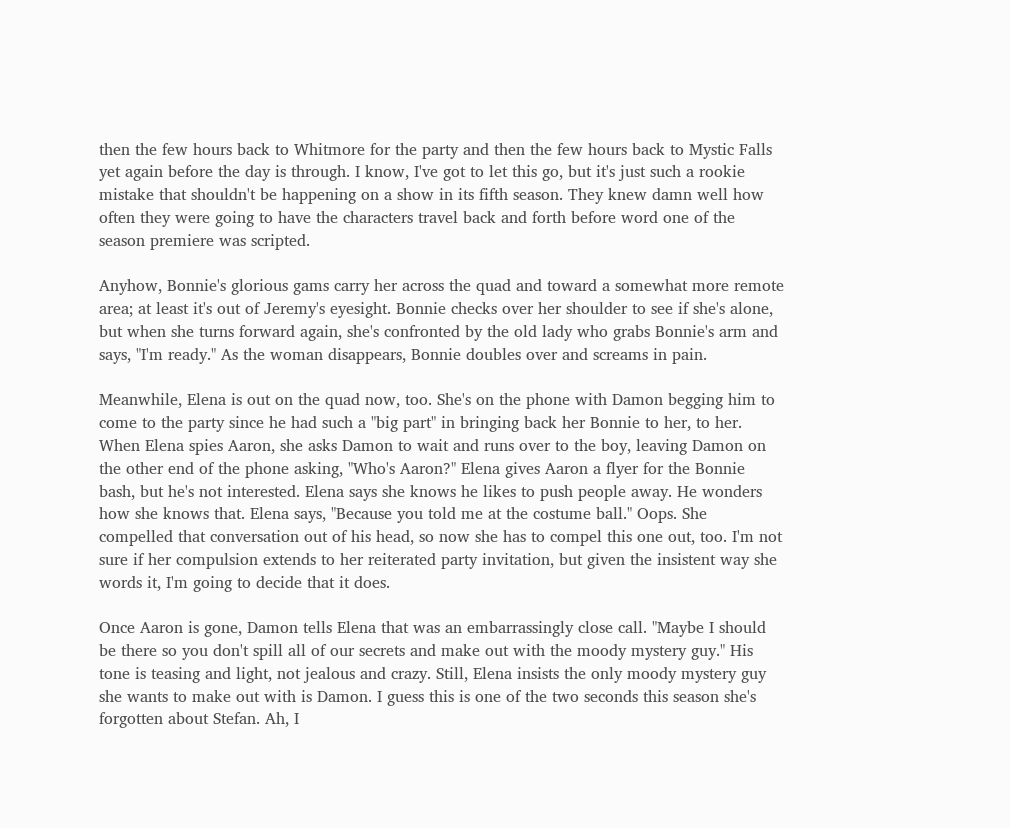then the few hours back to Whitmore for the party and then the few hours back to Mystic Falls yet again before the day is through. I know, I've got to let this go, but it's just such a rookie mistake that shouldn't be happening on a show in its fifth season. They knew damn well how often they were going to have the characters travel back and forth before word one of the season premiere was scripted.

Anyhow, Bonnie's glorious gams carry her across the quad and toward a somewhat more remote area; at least it's out of Jeremy's eyesight. Bonnie checks over her shoulder to see if she's alone, but when she turns forward again, she's confronted by the old lady who grabs Bonnie's arm and says, "I'm ready." As the woman disappears, Bonnie doubles over and screams in pain.

Meanwhile, Elena is out on the quad now, too. She's on the phone with Damon begging him to come to the party since he had such a "big part" in bringing back her Bonnie to her, to her. When Elena spies Aaron, she asks Damon to wait and runs over to the boy, leaving Damon on the other end of the phone asking, "Who's Aaron?" Elena gives Aaron a flyer for the Bonnie bash, but he's not interested. Elena says she knows he likes to push people away. He wonders how she knows that. Elena says, "Because you told me at the costume ball." Oops. She compelled that conversation out of his head, so now she has to compel this one out, too. I'm not sure if her compulsion extends to her reiterated party invitation, but given the insistent way she words it, I'm going to decide that it does.

Once Aaron is gone, Damon tells Elena that was an embarrassingly close call. "Maybe I should be there so you don't spill all of our secrets and make out with the moody mystery guy." His tone is teasing and light, not jealous and crazy. Still, Elena insists the only moody mystery guy she wants to make out with is Damon. I guess this is one of the two seconds this season she's forgotten about Stefan. Ah, I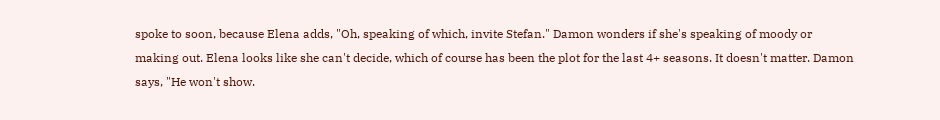spoke to soon, because Elena adds, "Oh, speaking of which, invite Stefan." Damon wonders if she's speaking of moody or making out. Elena looks like she can't decide, which of course has been the plot for the last 4+ seasons. It doesn't matter. Damon says, "He won't show.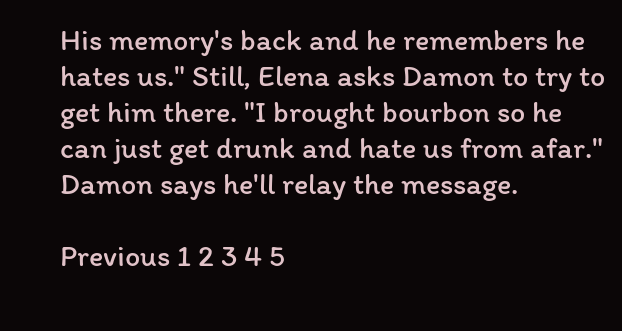His memory's back and he remembers he hates us." Still, Elena asks Damon to try to get him there. "I brought bourbon so he can just get drunk and hate us from afar." Damon says he'll relay the message.

Previous 1 2 3 4 5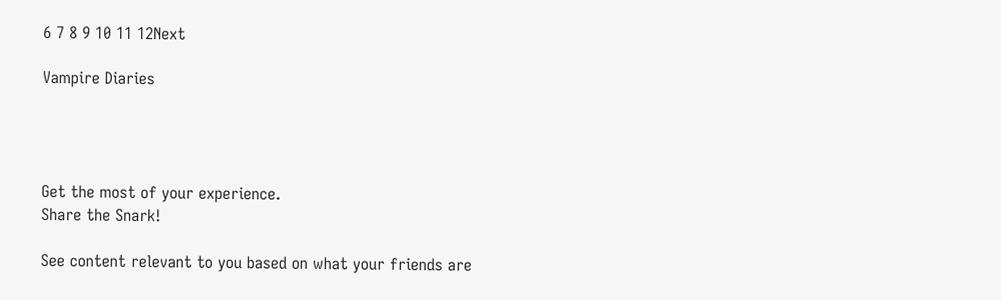6 7 8 9 10 11 12Next

Vampire Diaries




Get the most of your experience.
Share the Snark!

See content relevant to you based on what your friends are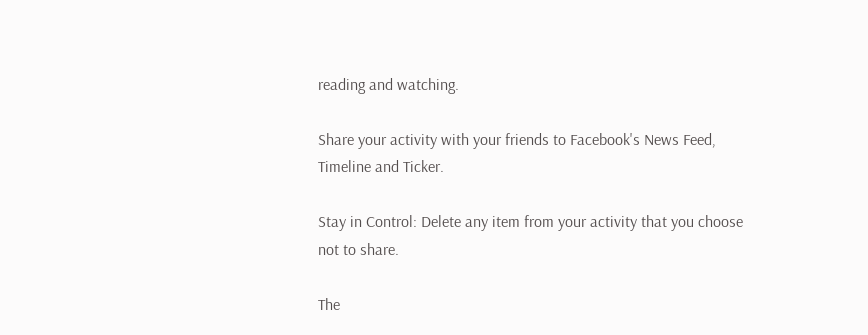reading and watching.

Share your activity with your friends to Facebook's News Feed, Timeline and Ticker.

Stay in Control: Delete any item from your activity that you choose not to share.

The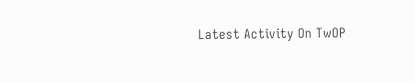Latest Activity On TwOP